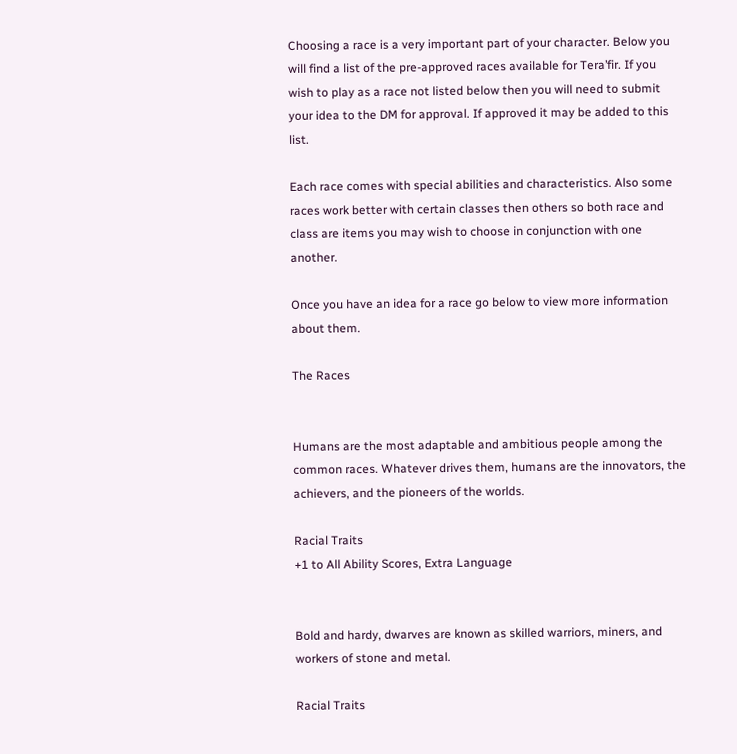Choosing a race is a very important part of your character. Below you will find a list of the pre-approved races available for Tera’fir. If you wish to play as a race not listed below then you will need to submit your idea to the DM for approval. If approved it may be added to this list.

Each race comes with special abilities and characteristics. Also some races work better with certain classes then others so both race and class are items you may wish to choose in conjunction with one another.

Once you have an idea for a race go below to view more information about them.

The Races


Humans are the most adaptable and ambitious people among the common races. Whatever drives them, humans are the innovators, the achievers, and the pioneers of the worlds.

Racial Traits
+1 to All Ability Scores, Extra Language


Bold and hardy, dwarves are known as skilled warriors, miners, and workers of stone and metal.

Racial Traits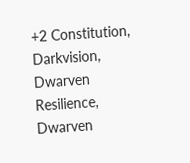+2 Constitution, Darkvision, Dwarven Resilience, Dwarven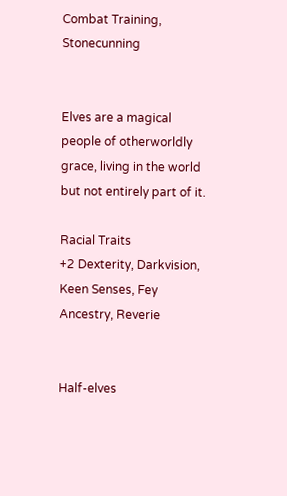Combat Training, Stonecunning


Elves are a magical people of otherworldly grace, living in the world but not entirely part of it.

Racial Traits
+2 Dexterity, Darkvision, Keen Senses, Fey Ancestry, Reverie


Half-elves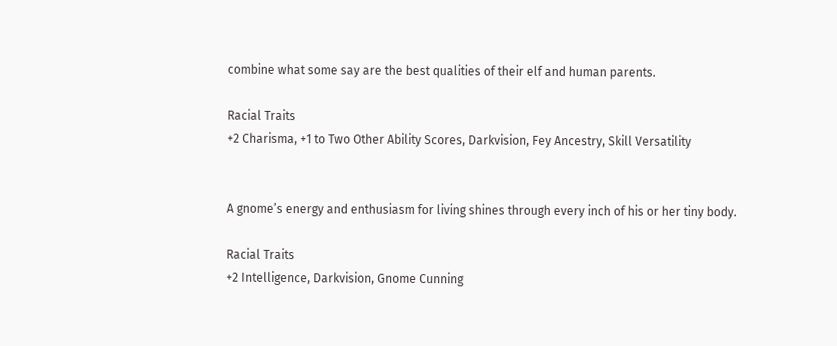combine what some say are the best qualities of their elf and human parents.

Racial Traits
+2 Charisma, +1 to Two Other Ability Scores, Darkvision, Fey Ancestry, Skill Versatility


A gnome’s energy and enthusiasm for living shines through every inch of his or her tiny body.

Racial Traits
+2 Intelligence, Darkvision, Gnome Cunning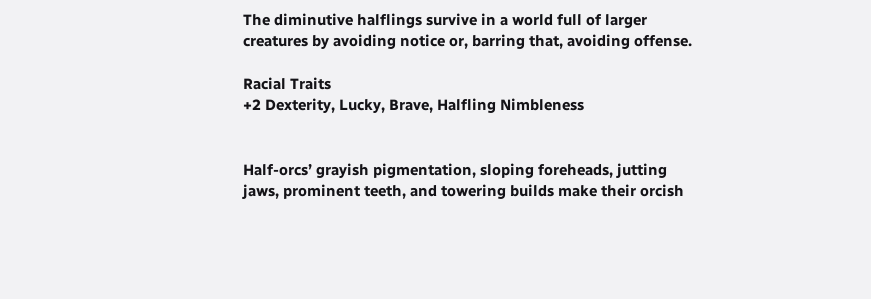The diminutive halflings survive in a world full of larger creatures by avoiding notice or, barring that, avoiding offense.

Racial Traits
+2 Dexterity, Lucky, Brave, Halfling Nimbleness


Half-orcs’ grayish pigmentation, sloping foreheads, jutting jaws, prominent teeth, and towering builds make their orcish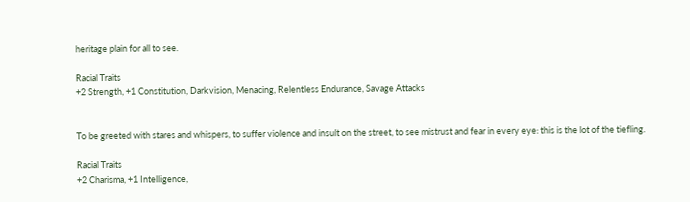heritage plain for all to see.

Racial Traits
+2 Strength, +1 Constitution, Darkvision, Menacing, Relentless Endurance, Savage Attacks


To be greeted with stares and whispers, to suffer violence and insult on the street, to see mistrust and fear in every eye: this is the lot of the tiefling.

Racial Traits
+2 Charisma, +1 Intelligence,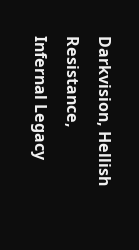Darkvision, Hellish Resistance, Infernal Legacy